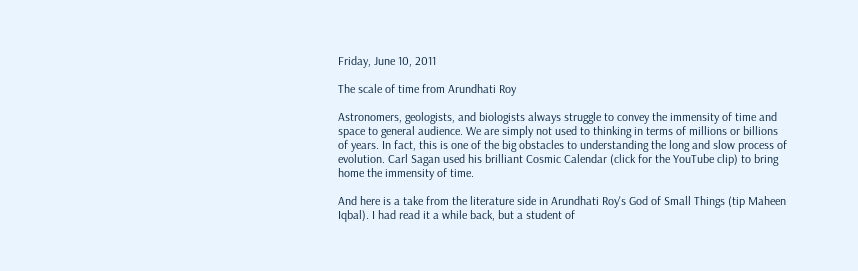Friday, June 10, 2011

The scale of time from Arundhati Roy

Astronomers, geologists, and biologists always struggle to convey the immensity of time and space to general audience. We are simply not used to thinking in terms of millions or billions of years. In fact, this is one of the big obstacles to understanding the long and slow process of evolution. Carl Sagan used his brilliant Cosmic Calendar (click for the YouTube clip) to bring home the immensity of time.

And here is a take from the literature side in Arundhati Roy's God of Small Things (tip Maheen Iqbal). I had read it a while back, but a student of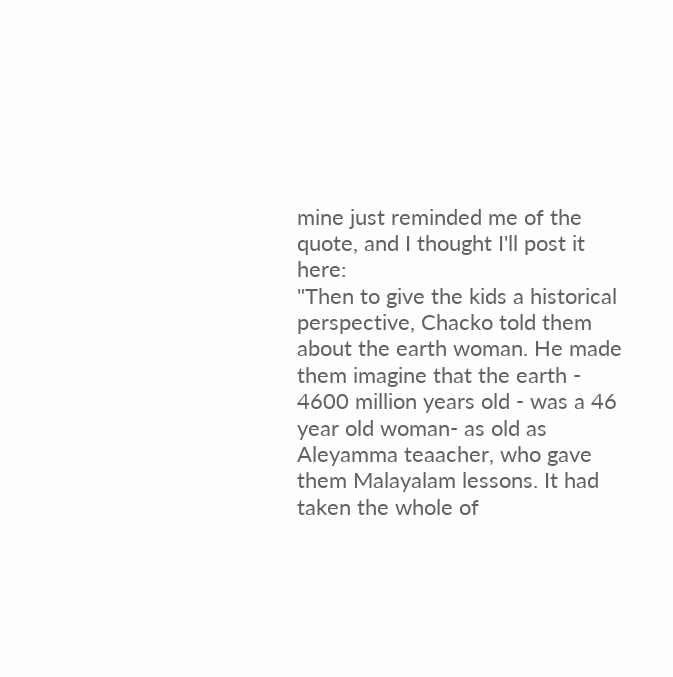mine just reminded me of the quote, and I thought I'll post it here:
"Then to give the kids a historical perspective, Chacko told them about the earth woman. He made them imagine that the earth - 4600 million years old - was a 46 year old woman- as old as Aleyamma teaacher, who gave them Malayalam lessons. It had taken the whole of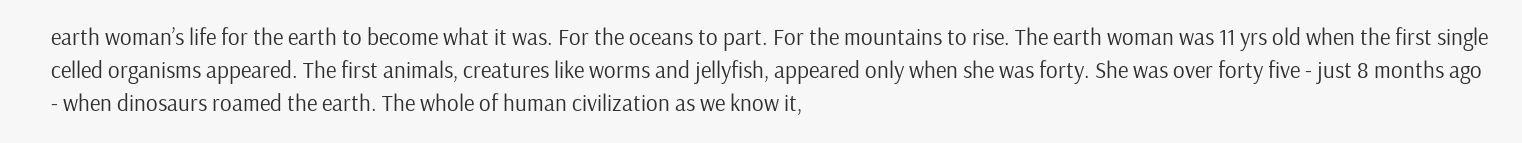earth woman’s life for the earth to become what it was. For the oceans to part. For the mountains to rise. The earth woman was 11 yrs old when the first single celled organisms appeared. The first animals, creatures like worms and jellyfish, appeared only when she was forty. She was over forty five - just 8 months ago - when dinosaurs roamed the earth. The whole of human civilization as we know it,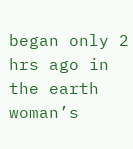began only 2 hrs ago in the earth woman’s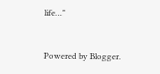life…"


Powered by Blogger.